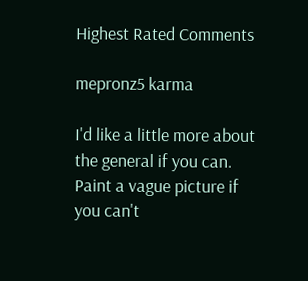Highest Rated Comments

mepronz5 karma

I'd like a little more about the general if you can. Paint a vague picture if you can't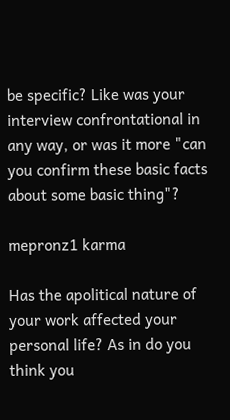be specific? Like was your interview confrontational in any way, or was it more "can you confirm these basic facts about some basic thing"?

mepronz1 karma

Has the apolitical nature of your work affected your personal life? As in do you think you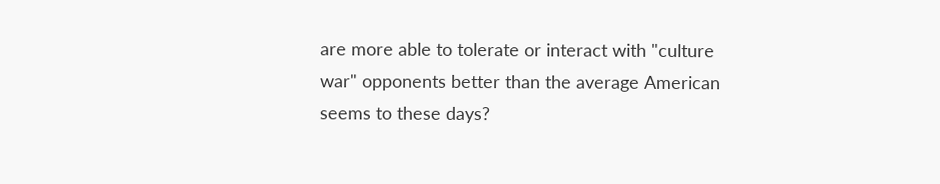are more able to tolerate or interact with "culture war" opponents better than the average American seems to these days?